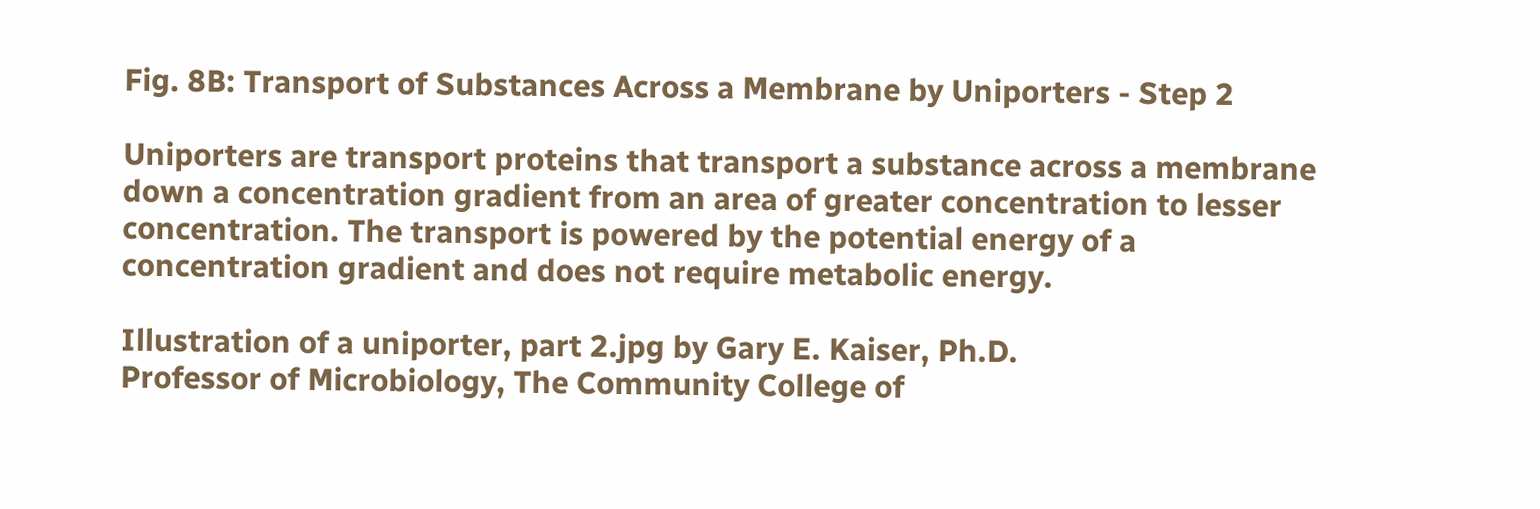Fig. 8B: Transport of Substances Across a Membrane by Uniporters - Step 2

Uniporters are transport proteins that transport a substance across a membrane down a concentration gradient from an area of greater concentration to lesser concentration. The transport is powered by the potential energy of a concentration gradient and does not require metabolic energy.

Illustration of a uniporter, part 2.jpg by Gary E. Kaiser, Ph.D.
Professor of Microbiology, The Community College of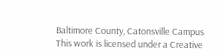Baltimore County, Catonsville Campus
This work is licensed under a Creative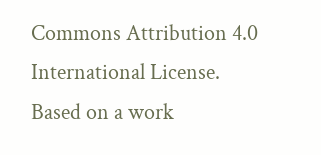Commons Attribution 4.0 International License.
Based on a work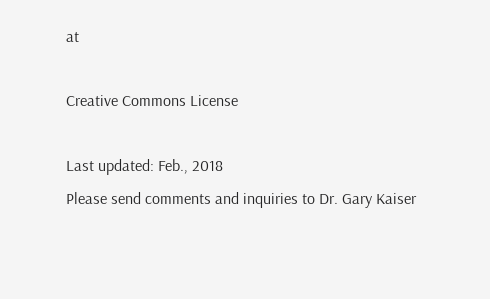at

Creative Commons License

Last updated: Feb., 2018
Please send comments and inquiries to Dr. Gary Kaiser